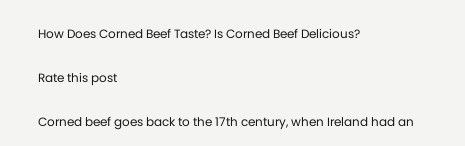How Does Corned Beef Taste? Is Corned Beef Delicious?

Rate this post

Corned beef goes back to the 17th century, when Ireland had an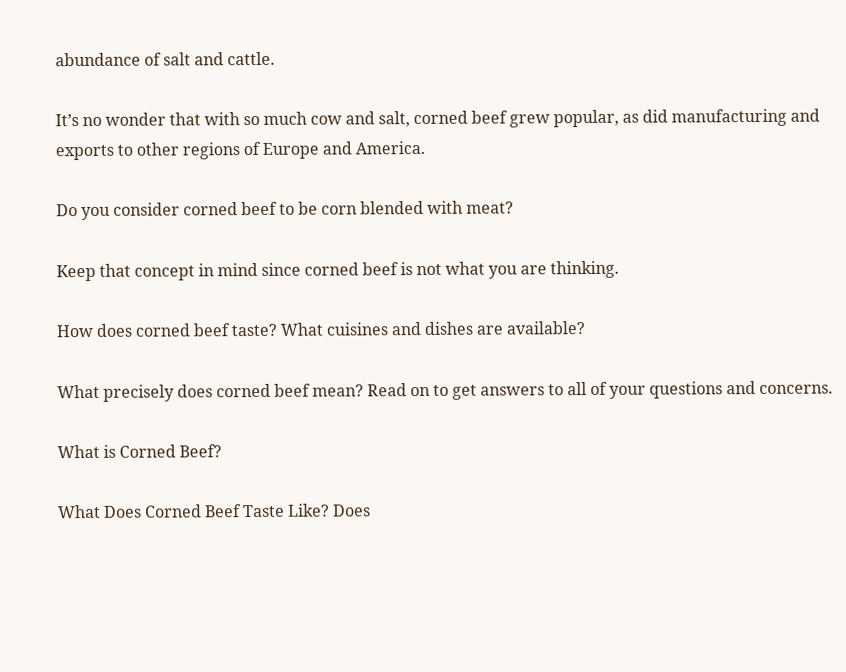abundance of salt and cattle.

It’s no wonder that with so much cow and salt, corned beef grew popular, as did manufacturing and exports to other regions of Europe and America.

Do you consider corned beef to be corn blended with meat?

Keep that concept in mind since corned beef is not what you are thinking.

How does corned beef taste? What cuisines and dishes are available?

What precisely does corned beef mean? Read on to get answers to all of your questions and concerns.

What is Corned Beef?

What Does Corned Beef Taste Like? Does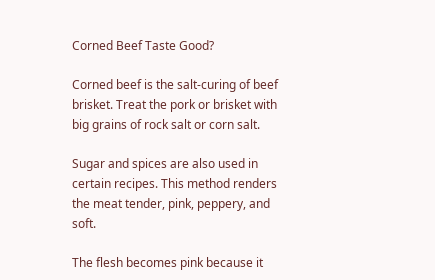Corned Beef Taste Good?

Corned beef is the salt-curing of beef brisket. Treat the pork or brisket with big grains of rock salt or corn salt.

Sugar and spices are also used in certain recipes. This method renders the meat tender, pink, peppery, and soft.

The flesh becomes pink because it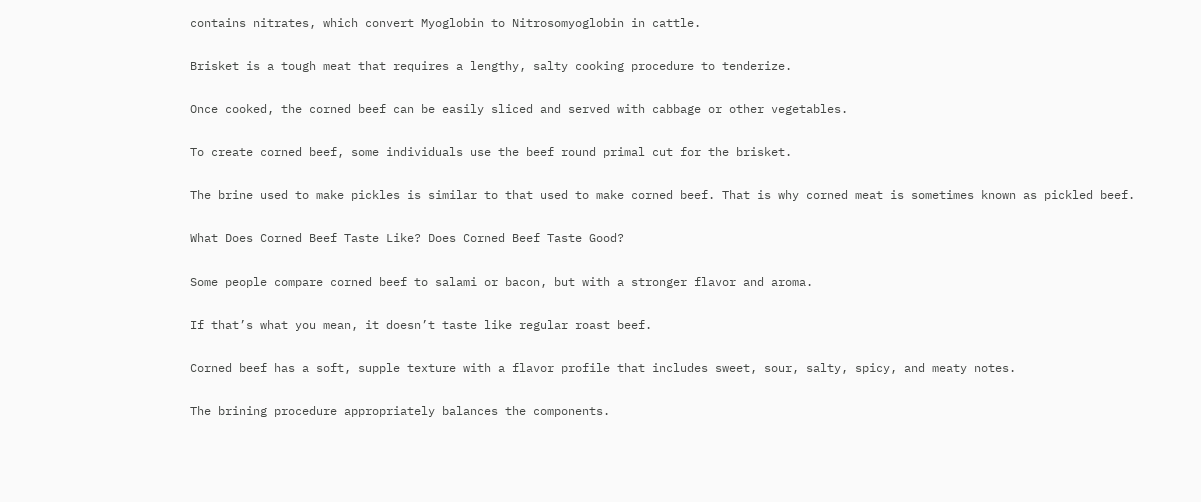contains nitrates, which convert Myoglobin to Nitrosomyoglobin in cattle.

Brisket is a tough meat that requires a lengthy, salty cooking procedure to tenderize.

Once cooked, the corned beef can be easily sliced and served with cabbage or other vegetables.

To create corned beef, some individuals use the beef round primal cut for the brisket.

The brine used to make pickles is similar to that used to make corned beef. That is why corned meat is sometimes known as pickled beef.

What Does Corned Beef Taste Like? Does Corned Beef Taste Good?

Some people compare corned beef to salami or bacon, but with a stronger flavor and aroma.

If that’s what you mean, it doesn’t taste like regular roast beef.

Corned beef has a soft, supple texture with a flavor profile that includes sweet, sour, salty, spicy, and meaty notes.

The brining procedure appropriately balances the components.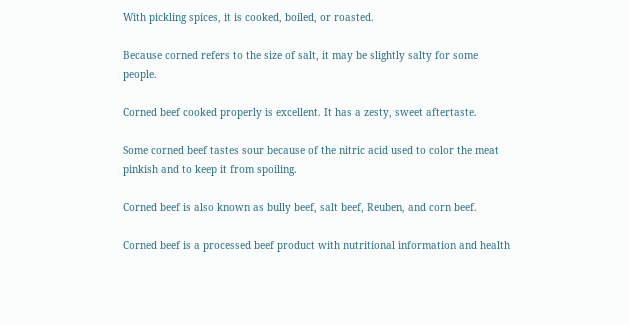With pickling spices, it is cooked, boiled, or roasted.

Because corned refers to the size of salt, it may be slightly salty for some people.

Corned beef cooked properly is excellent. It has a zesty, sweet aftertaste.

Some corned beef tastes sour because of the nitric acid used to color the meat pinkish and to keep it from spoiling.

Corned beef is also known as bully beef, salt beef, Reuben, and corn beef.

Corned beef is a processed beef product with nutritional information and health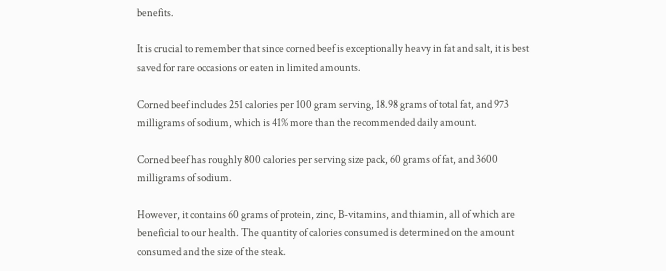benefits.

It is crucial to remember that since corned beef is exceptionally heavy in fat and salt, it is best saved for rare occasions or eaten in limited amounts.

Corned beef includes 251 calories per 100 gram serving, 18.98 grams of total fat, and 973 milligrams of sodium, which is 41% more than the recommended daily amount.

Corned beef has roughly 800 calories per serving size pack, 60 grams of fat, and 3600 milligrams of sodium.

However, it contains 60 grams of protein, zinc, B-vitamins, and thiamin, all of which are beneficial to our health. The quantity of calories consumed is determined on the amount consumed and the size of the steak.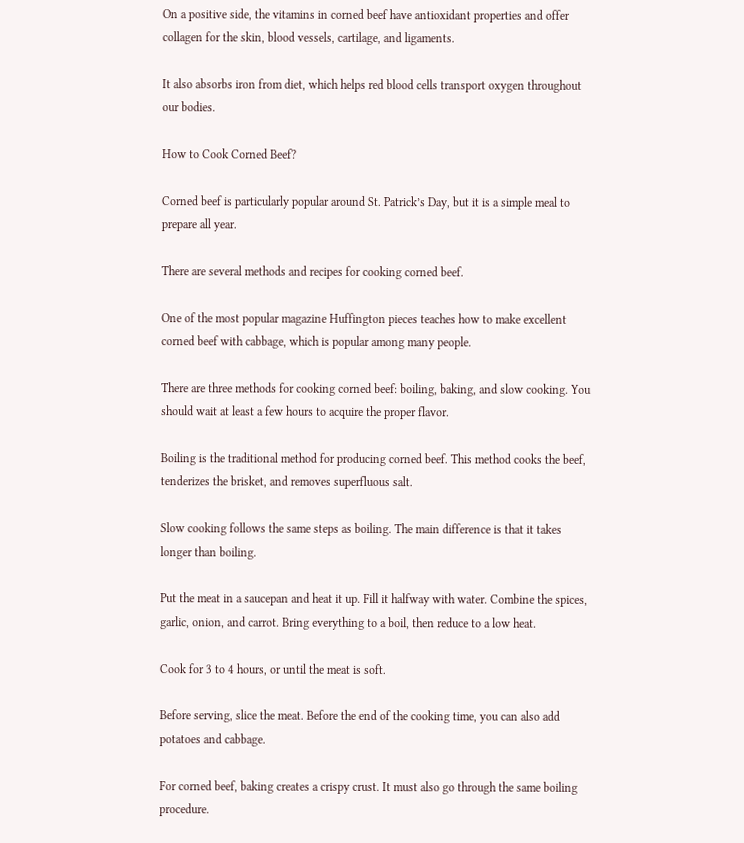On a positive side, the vitamins in corned beef have antioxidant properties and offer collagen for the skin, blood vessels, cartilage, and ligaments.

It also absorbs iron from diet, which helps red blood cells transport oxygen throughout our bodies.

How to Cook Corned Beef?

Corned beef is particularly popular around St. Patrick’s Day, but it is a simple meal to prepare all year.

There are several methods and recipes for cooking corned beef.

One of the most popular magazine Huffington pieces teaches how to make excellent corned beef with cabbage, which is popular among many people.

There are three methods for cooking corned beef: boiling, baking, and slow cooking. You should wait at least a few hours to acquire the proper flavor.

Boiling is the traditional method for producing corned beef. This method cooks the beef, tenderizes the brisket, and removes superfluous salt.

Slow cooking follows the same steps as boiling. The main difference is that it takes longer than boiling.

Put the meat in a saucepan and heat it up. Fill it halfway with water. Combine the spices, garlic, onion, and carrot. Bring everything to a boil, then reduce to a low heat.

Cook for 3 to 4 hours, or until the meat is soft.

Before serving, slice the meat. Before the end of the cooking time, you can also add potatoes and cabbage.

For corned beef, baking creates a crispy crust. It must also go through the same boiling procedure.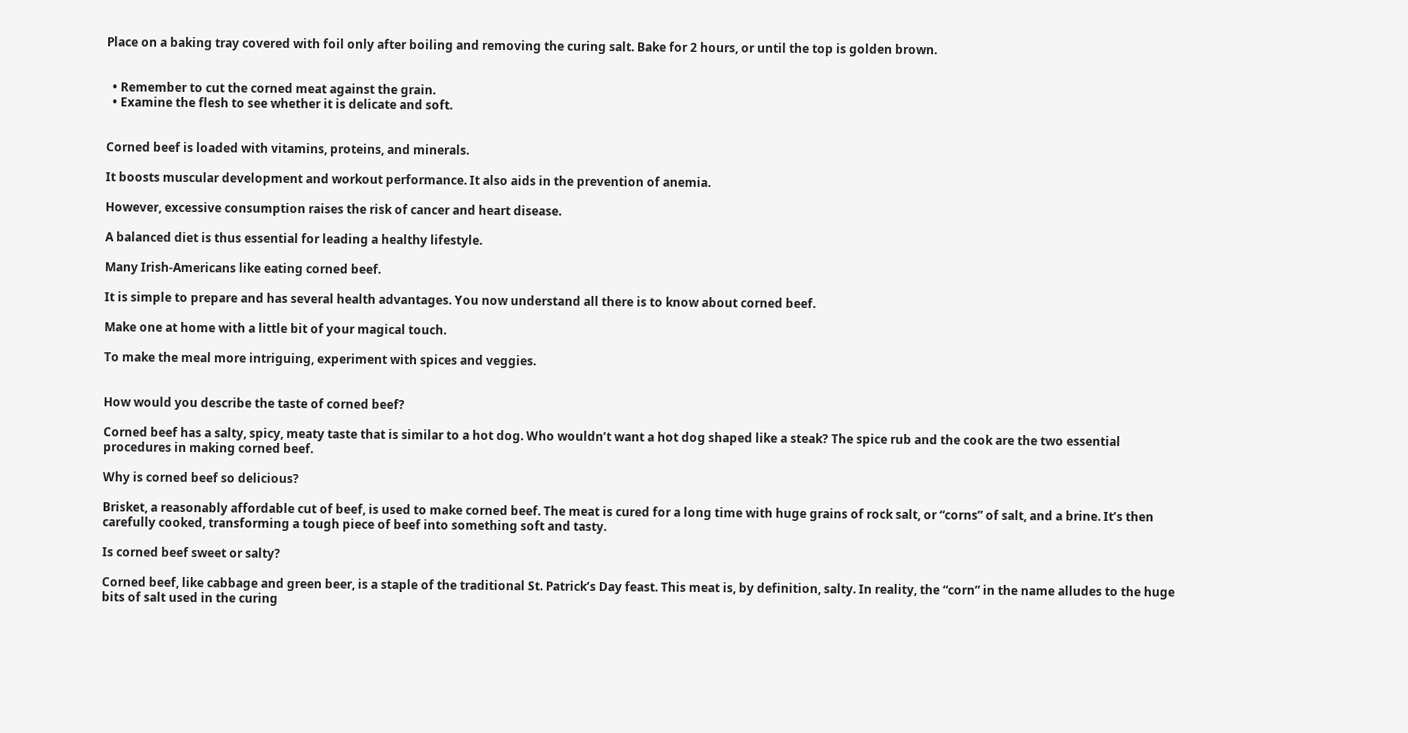Place on a baking tray covered with foil only after boiling and removing the curing salt. Bake for 2 hours, or until the top is golden brown.


  • Remember to cut the corned meat against the grain.
  • Examine the flesh to see whether it is delicate and soft.


Corned beef is loaded with vitamins, proteins, and minerals.

It boosts muscular development and workout performance. It also aids in the prevention of anemia.

However, excessive consumption raises the risk of cancer and heart disease.

A balanced diet is thus essential for leading a healthy lifestyle.

Many Irish-Americans like eating corned beef.

It is simple to prepare and has several health advantages. You now understand all there is to know about corned beef.

Make one at home with a little bit of your magical touch.

To make the meal more intriguing, experiment with spices and veggies.


How would you describe the taste of corned beef?

Corned beef has a salty, spicy, meaty taste that is similar to a hot dog. Who wouldn’t want a hot dog shaped like a steak? The spice rub and the cook are the two essential procedures in making corned beef.

Why is corned beef so delicious?

Brisket, a reasonably affordable cut of beef, is used to make corned beef. The meat is cured for a long time with huge grains of rock salt, or “corns” of salt, and a brine. It’s then carefully cooked, transforming a tough piece of beef into something soft and tasty.

Is corned beef sweet or salty?

Corned beef, like cabbage and green beer, is a staple of the traditional St. Patrick’s Day feast. This meat is, by definition, salty. In reality, the “corn” in the name alludes to the huge bits of salt used in the curing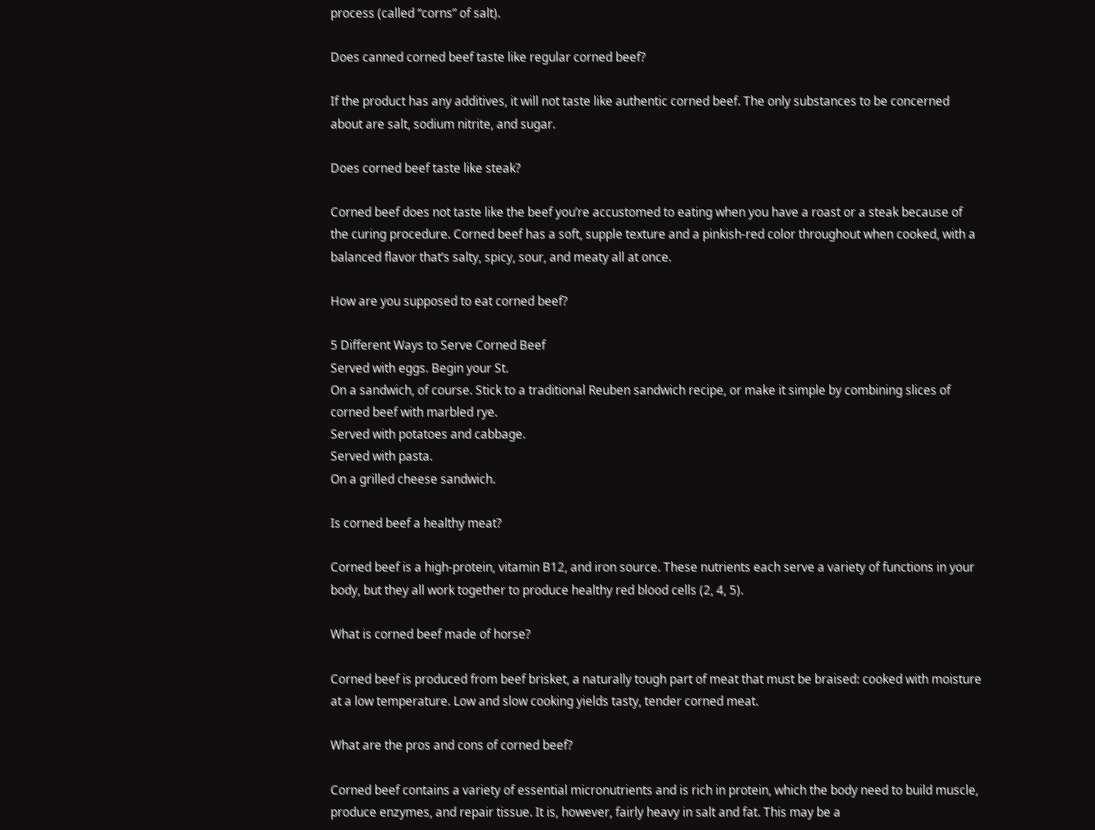process (called “corns” of salt).

Does canned corned beef taste like regular corned beef?

If the product has any additives, it will not taste like authentic corned beef. The only substances to be concerned about are salt, sodium nitrite, and sugar.

Does corned beef taste like steak?

Corned beef does not taste like the beef you’re accustomed to eating when you have a roast or a steak because of the curing procedure. Corned beef has a soft, supple texture and a pinkish-red color throughout when cooked, with a balanced flavor that’s salty, spicy, sour, and meaty all at once.

How are you supposed to eat corned beef?

5 Different Ways to Serve Corned Beef
Served with eggs. Begin your St.
On a sandwich, of course. Stick to a traditional Reuben sandwich recipe, or make it simple by combining slices of corned beef with marbled rye.
Served with potatoes and cabbage.
Served with pasta.
On a grilled cheese sandwich.

Is corned beef a healthy meat?

Corned beef is a high-protein, vitamin B12, and iron source. These nutrients each serve a variety of functions in your body, but they all work together to produce healthy red blood cells (2, 4, 5).

What is corned beef made of horse?

Corned beef is produced from beef brisket, a naturally tough part of meat that must be braised: cooked with moisture at a low temperature. Low and slow cooking yields tasty, tender corned meat.

What are the pros and cons of corned beef?

Corned beef contains a variety of essential micronutrients and is rich in protein, which the body need to build muscle, produce enzymes, and repair tissue. It is, however, fairly heavy in salt and fat. This may be a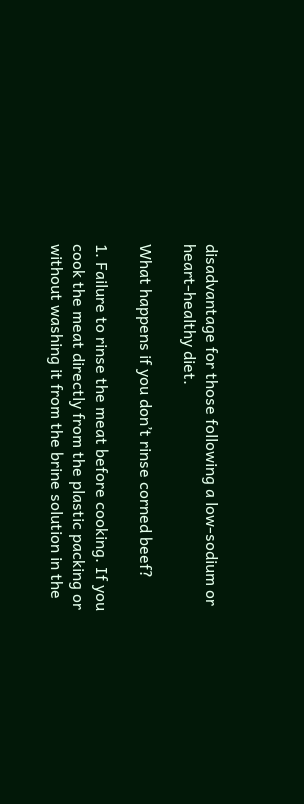disadvantage for those following a low-sodium or heart-healthy diet.

What happens if you don’t rinse corned beef?

1. Failure to rinse the meat before cooking. If you cook the meat directly from the plastic packing or without washing it from the brine solution in the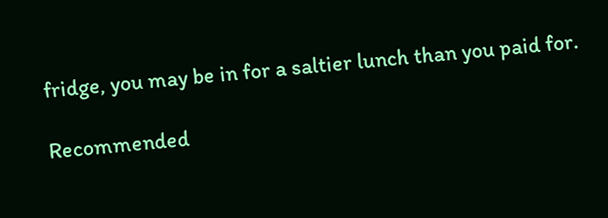fridge, you may be in for a saltier lunch than you paid for.

Recommended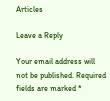Articles

Leave a Reply

Your email address will not be published. Required fields are marked *